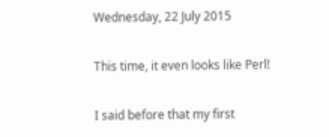Wednesday, 22 July 2015

This time, it even looks like Perl!

I said before that my first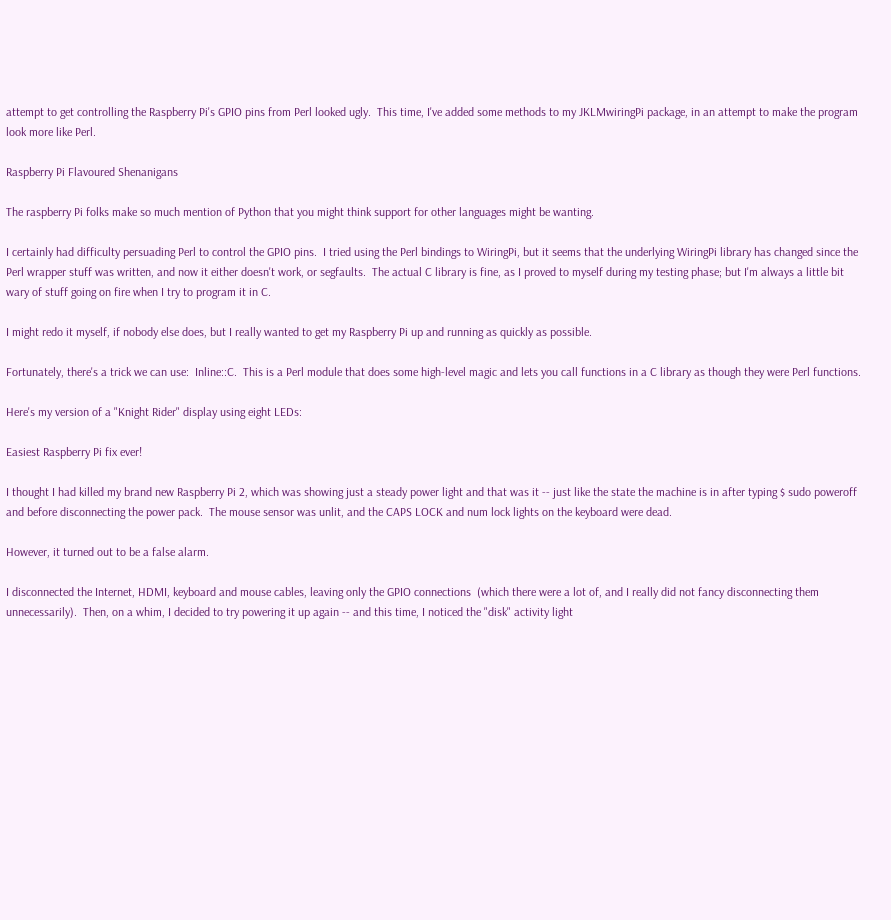attempt to get controlling the Raspberry Pi's GPIO pins from Perl looked ugly.  This time, I've added some methods to my JKLMwiringPi package, in an attempt to make the program look more like Perl.

Raspberry Pi Flavoured Shenanigans

The raspberry Pi folks make so much mention of Python that you might think support for other languages might be wanting.

I certainly had difficulty persuading Perl to control the GPIO pins.  I tried using the Perl bindings to WiringPi, but it seems that the underlying WiringPi library has changed since the Perl wrapper stuff was written, and now it either doesn't work, or segfaults.  The actual C library is fine, as I proved to myself during my testing phase; but I'm always a little bit wary of stuff going on fire when I try to program it in C.

I might redo it myself, if nobody else does, but I really wanted to get my Raspberry Pi up and running as quickly as possible.

Fortunately, there's a trick we can use:  Inline::C.  This is a Perl module that does some high-level magic and lets you call functions in a C library as though they were Perl functions.

Here's my version of a "Knight Rider" display using eight LEDs:

Easiest Raspberry Pi fix ever!

I thought I had killed my brand new Raspberry Pi 2, which was showing just a steady power light and that was it -- just like the state the machine is in after typing $ sudo poweroff and before disconnecting the power pack.  The mouse sensor was unlit, and the CAPS LOCK and num lock lights on the keyboard were dead.

However, it turned out to be a false alarm.

I disconnected the Internet, HDMI, keyboard and mouse cables, leaving only the GPIO connections  (which there were a lot of, and I really did not fancy disconnecting them unnecessarily).  Then, on a whim, I decided to try powering it up again -- and this time, I noticed the "disk" activity light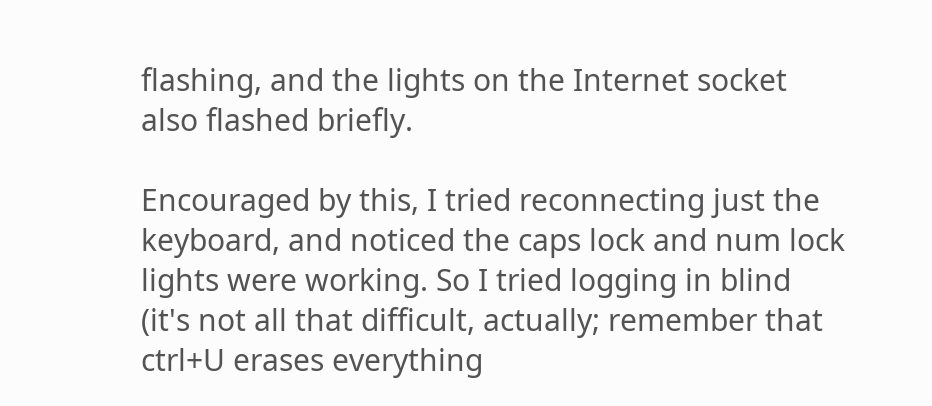flashing, and the lights on the Internet socket also flashed briefly.

Encouraged by this, I tried reconnecting just the keyboard, and noticed the caps lock and num lock lights were working. So I tried logging in blind  (it's not all that difficult, actually; remember that ctrl+U erases everything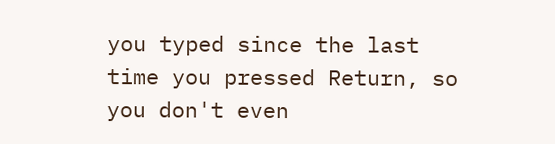you typed since the last time you pressed Return, so you don't even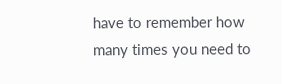have to remember how many times you need to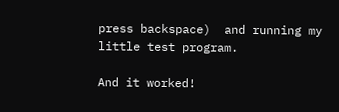press backspace)  and running my little test program.

And it worked!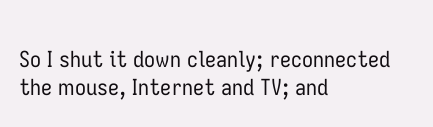So I shut it down cleanly; reconnected the mouse, Internet and TV; and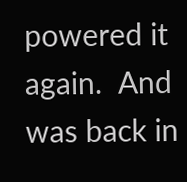powered it again.  And was back in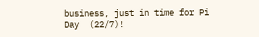business, just in time for Pi Day  (22/7)!